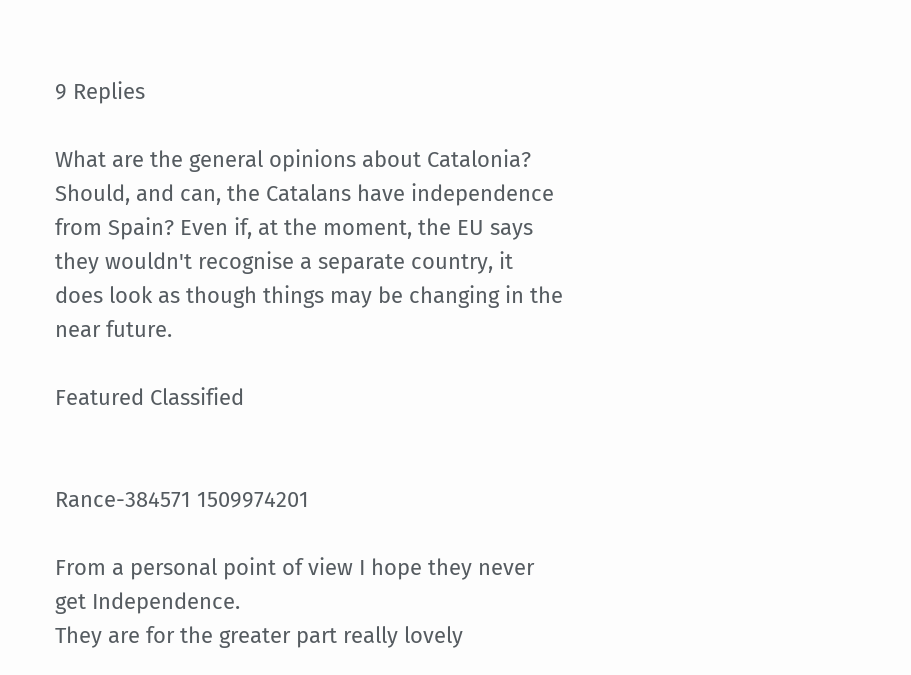9 Replies

What are the general opinions about Catalonia? Should, and can, the Catalans have independence from Spain? Even if, at the moment, the EU says they wouldn't recognise a separate country, it does look as though things may be changing in the near future.

Featured Classified


Rance-384571 1509974201

From a personal point of view I hope they never get Independence.
They are for the greater part really lovely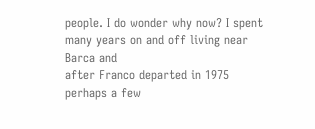people. I do wonder why now? I spent many years on and off living near Barca and
after Franco departed in 1975 perhaps a few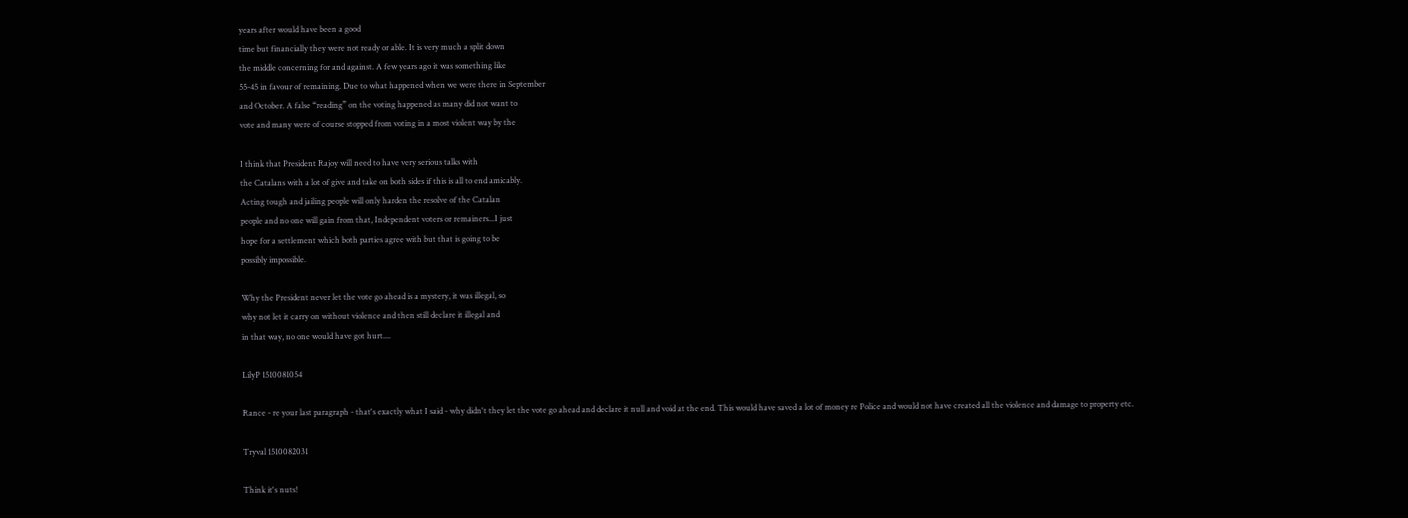years after would have been a good
time but financially they were not ready or able. It is very much a split down
the middle concerning for and against. A few years ago it was something like
55-45 in favour of remaining. Due to what happened when we were there in September
and October. A false “reading” on the voting happened as many did not want to
vote and many were of course stopped from voting in a most violent way by the

I think that President Rajoy will need to have very serious talks with
the Catalans with a lot of give and take on both sides if this is all to end amicably.
Acting tough and jailing people will only harden the resolve of the Catalan
people and no one will gain from that, Independent voters or remainers...I just
hope for a settlement which both parties agree with but that is going to be
possibly impossible.

Why the President never let the vote go ahead is a mystery, it was illegal, so
why not let it carry on without violence and then still declare it illegal and
in that way, no one would have got hurt....

LilyP 1510081054

Rance - re your last paragraph - that's exactly what I said - why didn't they let the vote go ahead and declare it null and void at the end. This would have saved a lot of money re Police and would not have created all the violence and damage to property etc.

Tryval 1510082031

Think it's nuts!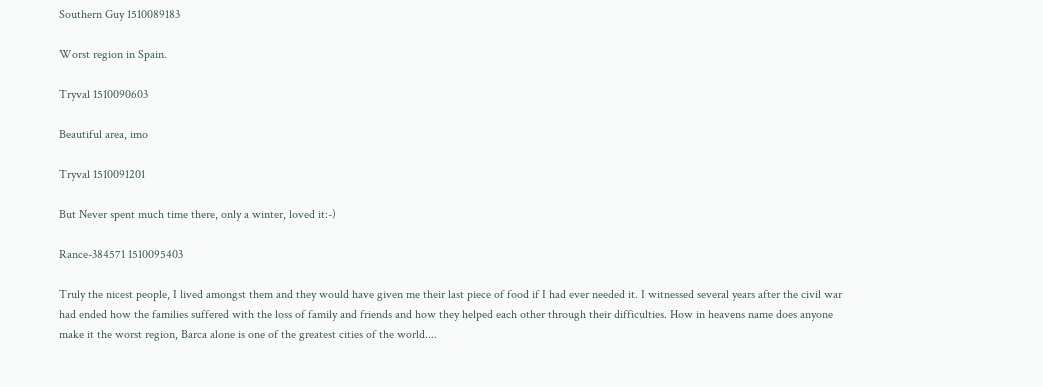Southern Guy 1510089183

Worst region in Spain.

Tryval 1510090603

Beautiful area, imo

Tryval 1510091201

But Never spent much time there, only a winter, loved it:-)

Rance-384571 1510095403

Truly the nicest people, I lived amongst them and they would have given me their last piece of food if I had ever needed it. I witnessed several years after the civil war had ended how the families suffered with the loss of family and friends and how they helped each other through their difficulties. How in heavens name does anyone make it the worst region, Barca alone is one of the greatest cities of the world....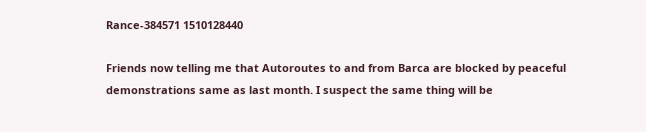Rance-384571 1510128440

Friends now telling me that Autoroutes to and from Barca are blocked by peaceful demonstrations same as last month. I suspect the same thing will be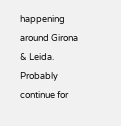happening around Girona & Leida. Probably continue for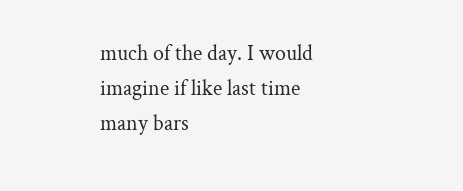much of the day. I would imagine if like last time many bars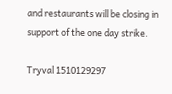and restaurants will be closing in support of the one day strike.

Tryval 1510129297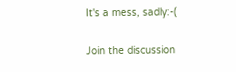It's a mess, sadly:-(

Join the discussion